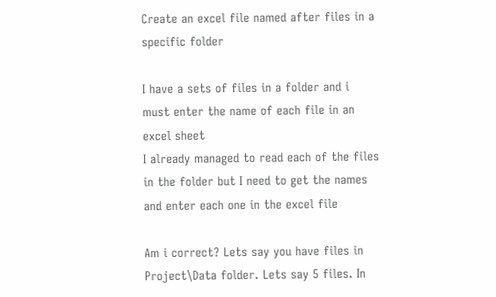Create an excel file named after files in a specific folder

I have a sets of files in a folder and i must enter the name of each file in an excel sheet
I already managed to read each of the files in the folder but I need to get the names and enter each one in the excel file

Am i correct? Lets say you have files in Project\Data folder. Lets say 5 files. In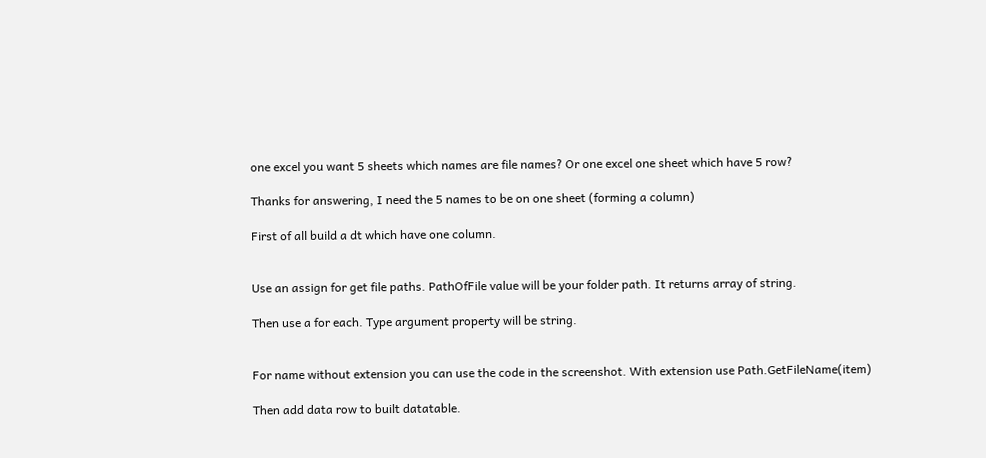one excel you want 5 sheets which names are file names? Or one excel one sheet which have 5 row?

Thanks for answering, I need the 5 names to be on one sheet (forming a column)

First of all build a dt which have one column.


Use an assign for get file paths. PathOfFile value will be your folder path. It returns array of string.

Then use a for each. Type argument property will be string.


For name without extension you can use the code in the screenshot. With extension use Path.GetFileName(item)

Then add data row to built datatable.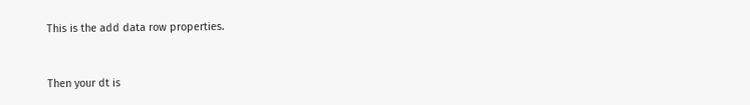This is the add data row properties.


Then your dt is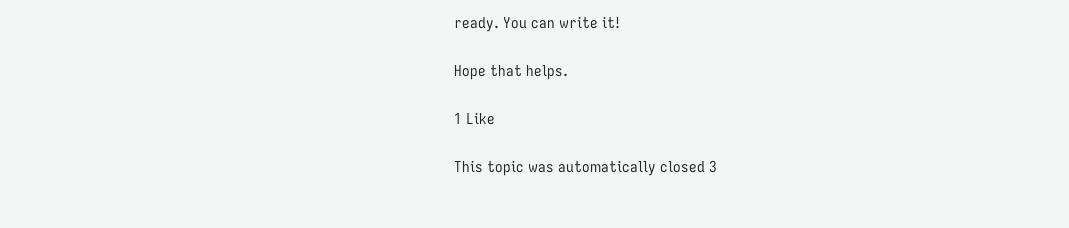ready. You can write it!

Hope that helps.

1 Like

This topic was automatically closed 3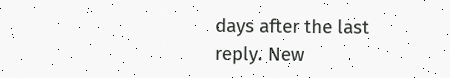days after the last reply. New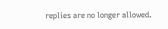replies are no longer allowed.